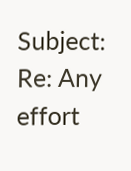Subject: Re: Any effort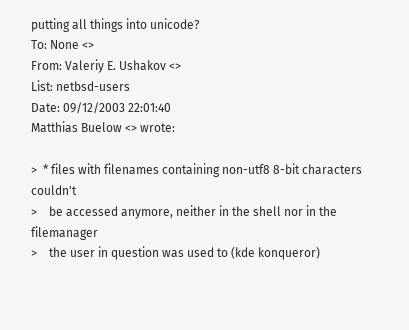putting all things into unicode?
To: None <>
From: Valeriy E. Ushakov <>
List: netbsd-users
Date: 09/12/2003 22:01:40
Matthias Buelow <> wrote:

>  * files with filenames containing non-utf8 8-bit characters couldn't
>    be accessed anymore, neither in the shell nor in the filemanager
>    the user in question was used to (kde konqueror)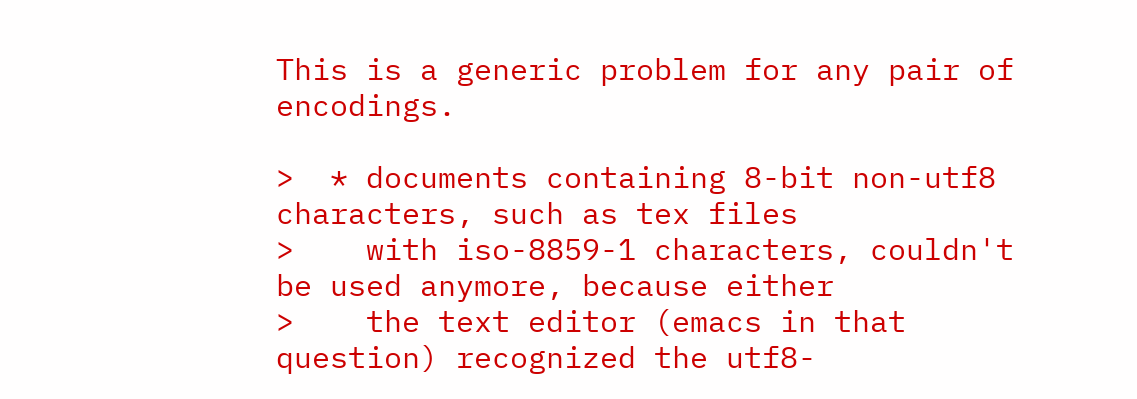This is a generic problem for any pair of encodings.

>  * documents containing 8-bit non-utf8 characters, such as tex files
>    with iso-8859-1 characters, couldn't be used anymore, because either
>    the text editor (emacs in that question) recognized the utf8-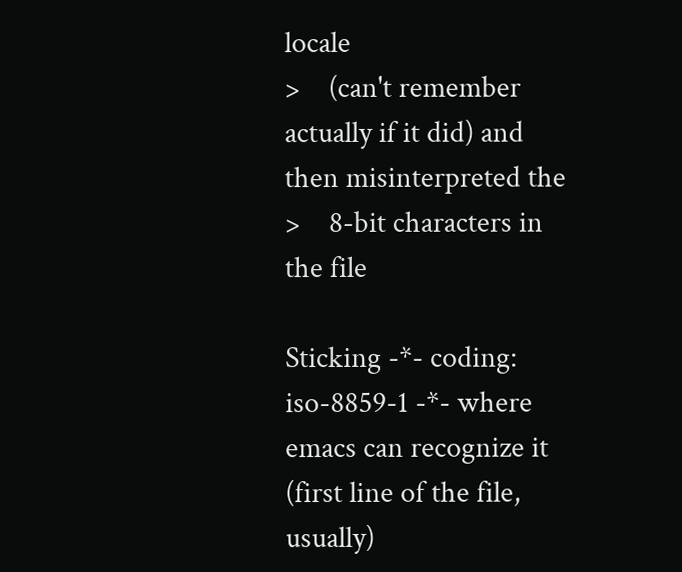locale
>    (can't remember actually if it did) and then misinterpreted the
>    8-bit characters in the file

Sticking -*- coding: iso-8859-1 -*- where emacs can recognize it
(first line of the file, usually)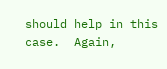should help in this case.  Again,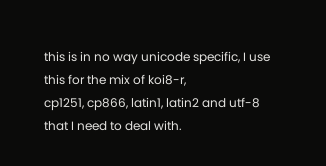this is in no way unicode specific, I use this for the mix of koi8-r,
cp1251, cp866, latin1, latin2 and utf-8 that I need to deal with.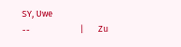SY, Uwe
--                         |       Zu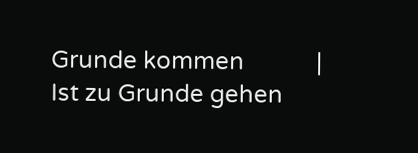Grunde kommen            |       Ist zu Grunde gehen